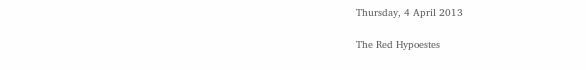Thursday, 4 April 2013

The Red Hypoestes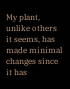My plant, unlike others it seems, has made minimal changes since it has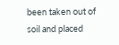been taken out of soil and placed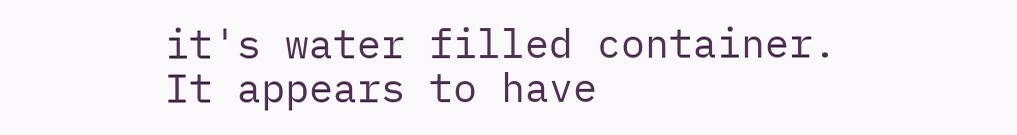it's water filled container. It appears to have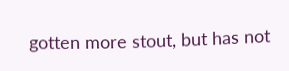gotten more stout, but has not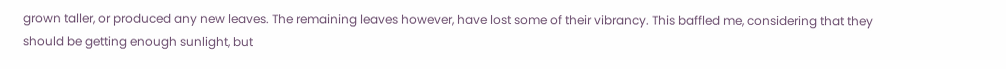grown taller, or produced any new leaves. The remaining leaves however, have lost some of their vibrancy. This baffled me, considering that they should be getting enough sunlight, but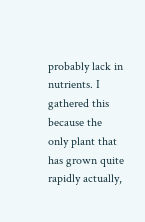probably lack in nutrients. I gathered this because the only plant that has grown quite rapidly actually,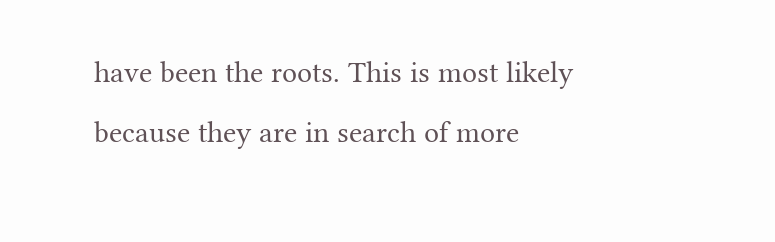have been the roots. This is most likely because they are in search of more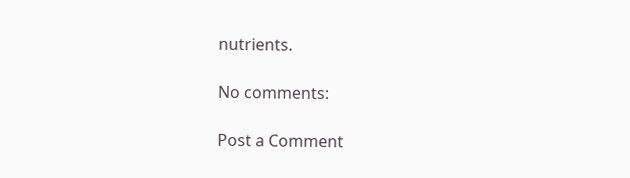nutrients.

No comments:

Post a Comment